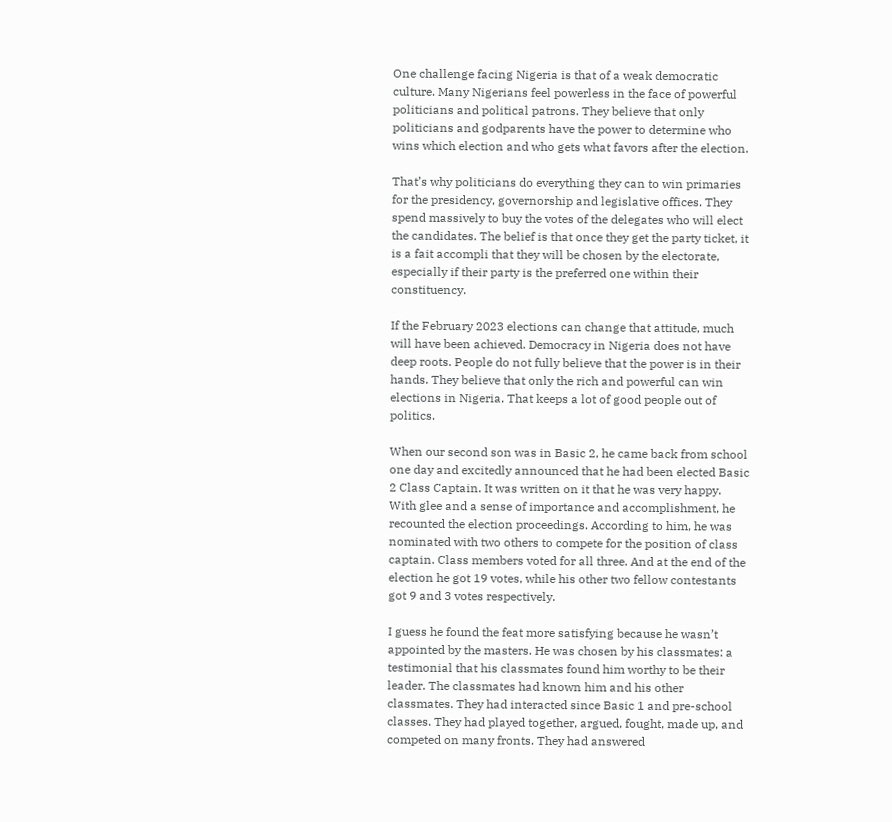One challenge facing Nigeria is that of a weak democratic culture. Many Nigerians feel powerless in the face of powerful politicians and political patrons. They believe that only politicians and godparents have the power to determine who wins which election and who gets what favors after the election.

That’s why politicians do everything they can to win primaries for the presidency, governorship and legislative offices. They spend massively to buy the votes of the delegates who will elect the candidates. The belief is that once they get the party ticket, it is a fait accompli that they will be chosen by the electorate, especially if their party is the preferred one within their constituency.

If the February 2023 elections can change that attitude, much will have been achieved. Democracy in Nigeria does not have deep roots. People do not fully believe that the power is in their hands. They believe that only the rich and powerful can win elections in Nigeria. That keeps a lot of good people out of politics.

When our second son was in Basic 2, he came back from school one day and excitedly announced that he had been elected Basic 2 Class Captain. It was written on it that he was very happy. With glee and a sense of importance and accomplishment, he recounted the election proceedings. According to him, he was nominated with two others to compete for the position of class captain. Class members voted for all three. And at the end of the election he got 19 votes, while his other two fellow contestants got 9 and 3 votes respectively.

I guess he found the feat more satisfying because he wasn’t appointed by the masters. He was chosen by his classmates: a testimonial that his classmates found him worthy to be their leader. The classmates had known him and his other classmates. They had interacted since Basic 1 and pre-school classes. They had played together, argued, fought, made up, and competed on many fronts. They had answered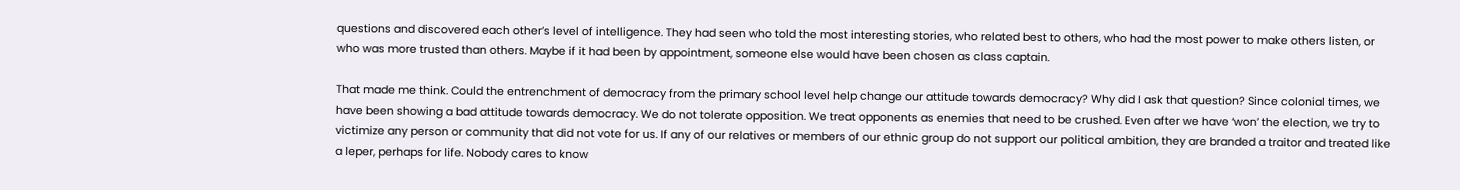questions and discovered each other’s level of intelligence. They had seen who told the most interesting stories, who related best to others, who had the most power to make others listen, or who was more trusted than others. Maybe if it had been by appointment, someone else would have been chosen as class captain.

That made me think. Could the entrenchment of democracy from the primary school level help change our attitude towards democracy? Why did I ask that question? Since colonial times, we have been showing a bad attitude towards democracy. We do not tolerate opposition. We treat opponents as enemies that need to be crushed. Even after we have ‘won’ the election, we try to victimize any person or community that did not vote for us. If any of our relatives or members of our ethnic group do not support our political ambition, they are branded a traitor and treated like a leper, perhaps for life. Nobody cares to know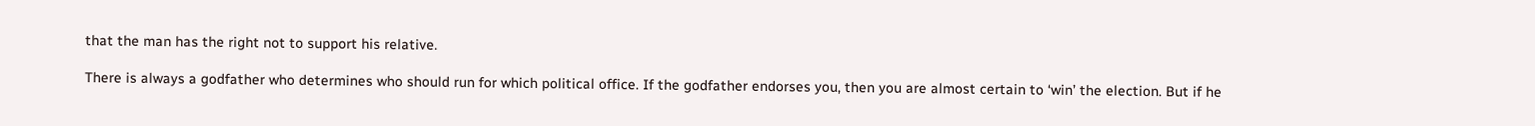that the man has the right not to support his relative.

There is always a godfather who determines who should run for which political office. If the godfather endorses you, then you are almost certain to ‘win’ the election. But if he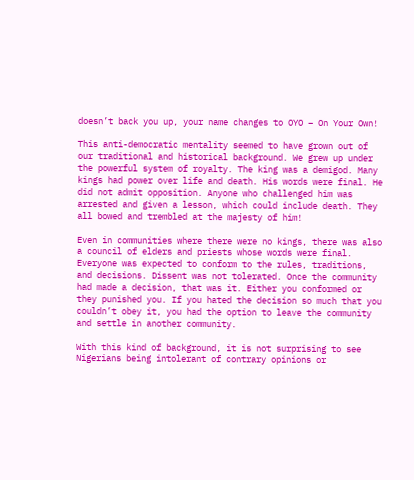doesn’t back you up, your name changes to OYO – On Your Own!

This anti-democratic mentality seemed to have grown out of our traditional and historical background. We grew up under the powerful system of royalty. The king was a demigod. Many kings had power over life and death. His words were final. He did not admit opposition. Anyone who challenged him was arrested and given a lesson, which could include death. They all bowed and trembled at the majesty of him!

Even in communities where there were no kings, there was also a council of elders and priests whose words were final. Everyone was expected to conform to the rules, traditions, and decisions. Dissent was not tolerated. Once the community had made a decision, that was it. Either you conformed or they punished you. If you hated the decision so much that you couldn’t obey it, you had the option to leave the community and settle in another community.

With this kind of background, it is not surprising to see Nigerians being intolerant of contrary opinions or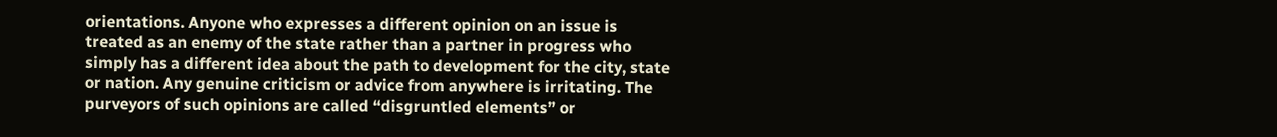orientations. Anyone who expresses a different opinion on an issue is treated as an enemy of the state rather than a partner in progress who simply has a different idea about the path to development for the city, state or nation. Any genuine criticism or advice from anywhere is irritating. The purveyors of such opinions are called “disgruntled elements” or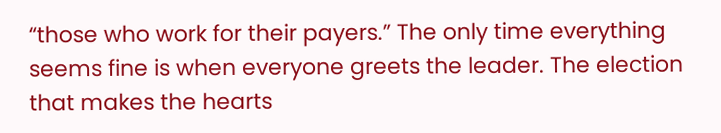“those who work for their payers.” The only time everything seems fine is when everyone greets the leader. The election that makes the hearts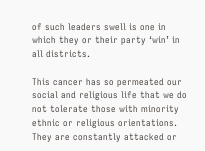of such leaders swell is one in which they or their party ‘win’ in all districts.

This cancer has so permeated our social and religious life that we do not tolerate those with minority ethnic or religious orientations. They are constantly attacked or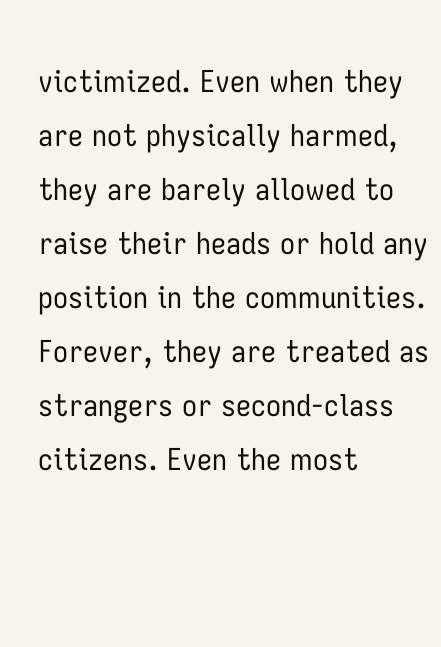victimized. Even when they are not physically harmed, they are barely allowed to raise their heads or hold any position in the communities. Forever, they are treated as strangers or second-class citizens. Even the most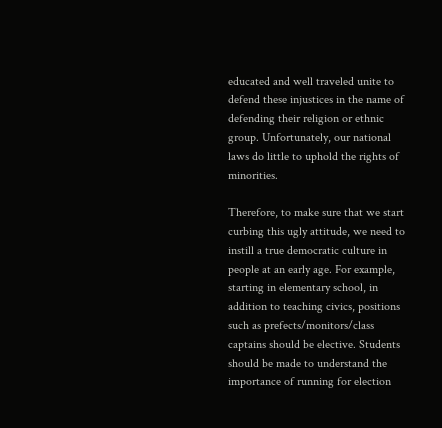educated and well traveled unite to defend these injustices in the name of defending their religion or ethnic group. Unfortunately, our national laws do little to uphold the rights of minorities.

Therefore, to make sure that we start curbing this ugly attitude, we need to instill a true democratic culture in people at an early age. For example, starting in elementary school, in addition to teaching civics, positions such as prefects/monitors/class captains should be elective. Students should be made to understand the importance of running for election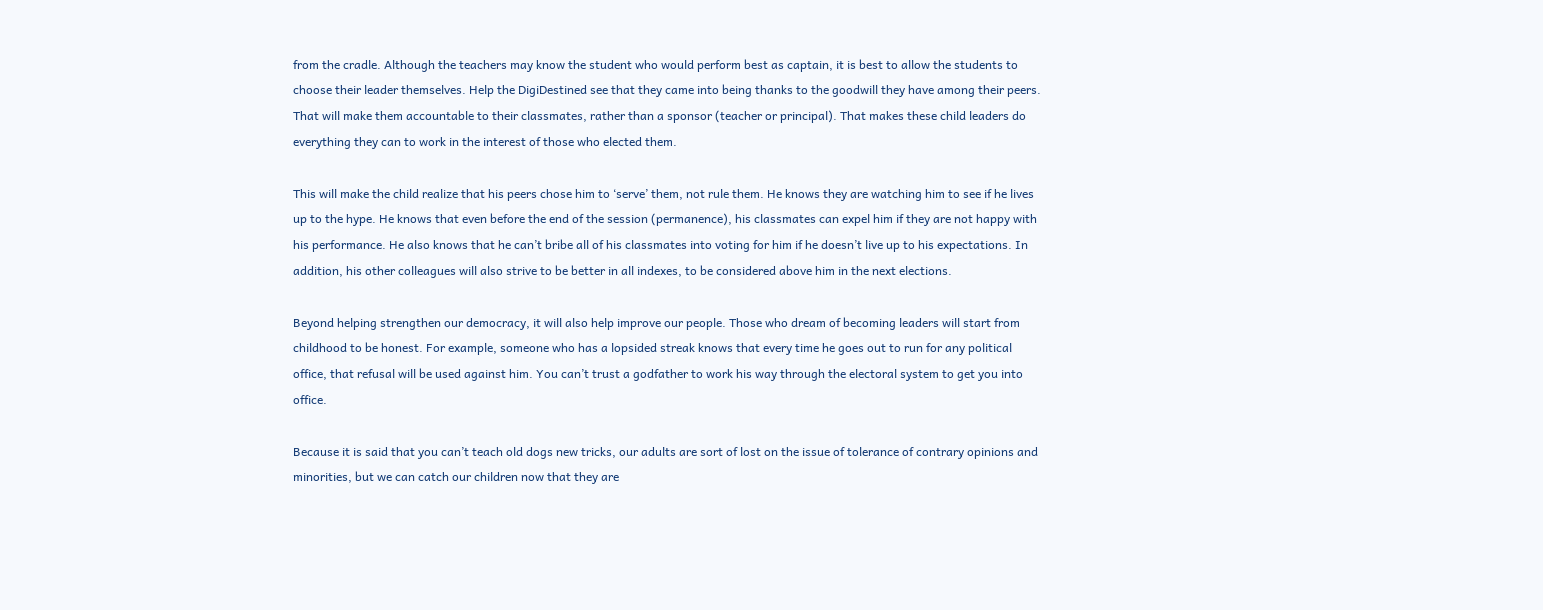from the cradle. Although the teachers may know the student who would perform best as captain, it is best to allow the students to choose their leader themselves. Help the DigiDestined see that they came into being thanks to the goodwill they have among their peers. That will make them accountable to their classmates, rather than a sponsor (teacher or principal). That makes these child leaders do everything they can to work in the interest of those who elected them.

This will make the child realize that his peers chose him to ‘serve’ them, not rule them. He knows they are watching him to see if he lives up to the hype. He knows that even before the end of the session (permanence), his classmates can expel him if they are not happy with his performance. He also knows that he can’t bribe all of his classmates into voting for him if he doesn’t live up to his expectations. In addition, his other colleagues will also strive to be better in all indexes, to be considered above him in the next elections.

Beyond helping strengthen our democracy, it will also help improve our people. Those who dream of becoming leaders will start from childhood to be honest. For example, someone who has a lopsided streak knows that every time he goes out to run for any political office, that refusal will be used against him. You can’t trust a godfather to work his way through the electoral system to get you into office.

Because it is said that you can’t teach old dogs new tricks, our adults are sort of lost on the issue of tolerance of contrary opinions and minorities, but we can catch our children now that they are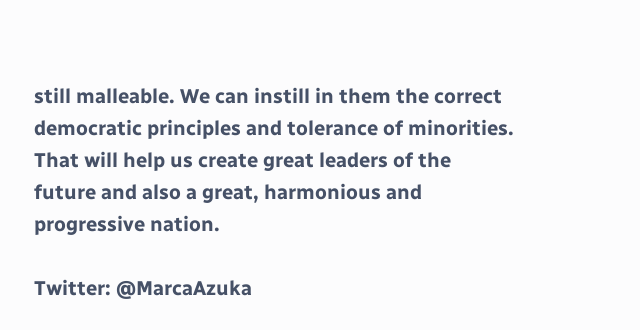still malleable. We can instill in them the correct democratic principles and tolerance of minorities. That will help us create great leaders of the future and also a great, harmonious and progressive nation.

Twitter: @MarcaAzuka